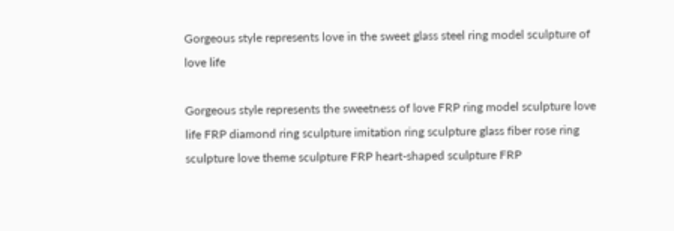Gorgeous style represents love in the sweet glass steel ring model sculpture of love life

Gorgeous style represents the sweetness of love FRP ring model sculpture love life FRP diamond ring sculpture imitation ring sculpture glass fiber rose ring sculpture love theme sculpture FRP heart-shaped sculpture FRP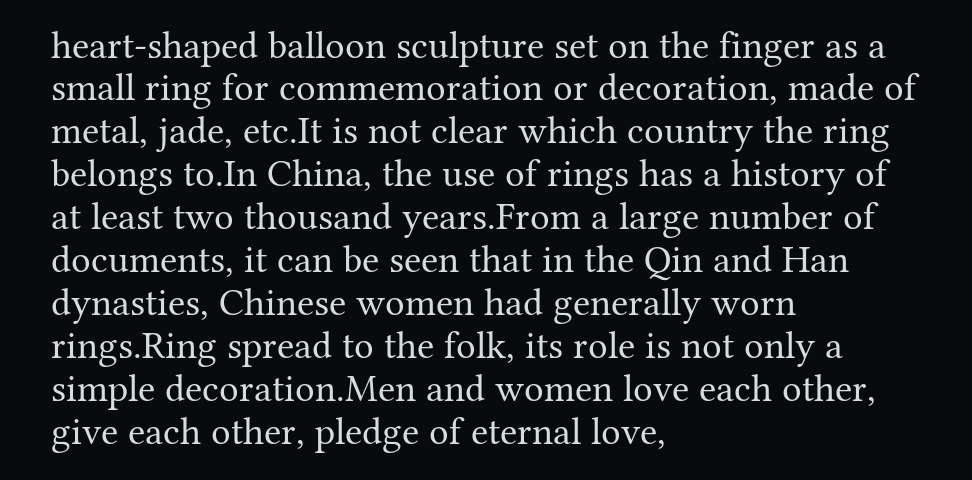heart-shaped balloon sculpture set on the finger as a small ring for commemoration or decoration, made of metal, jade, etc.It is not clear which country the ring belongs to.In China, the use of rings has a history of at least two thousand years.From a large number of documents, it can be seen that in the Qin and Han dynasties, Chinese women had generally worn rings.Ring spread to the folk, its role is not only a simple decoration.Men and women love each other, give each other, pledge of eternal love,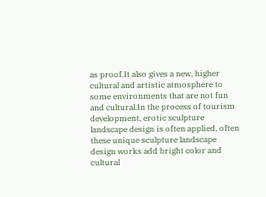as proof.It also gives a new, higher cultural and artistic atmosphere to some environments that are not fun and cultural.In the process of tourism development, erotic sculpture landscape design is often applied, often these unique sculpture landscape design works add bright color and cultural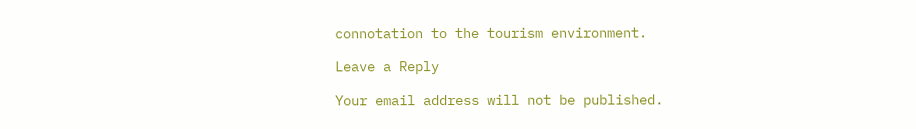connotation to the tourism environment.

Leave a Reply

Your email address will not be published.